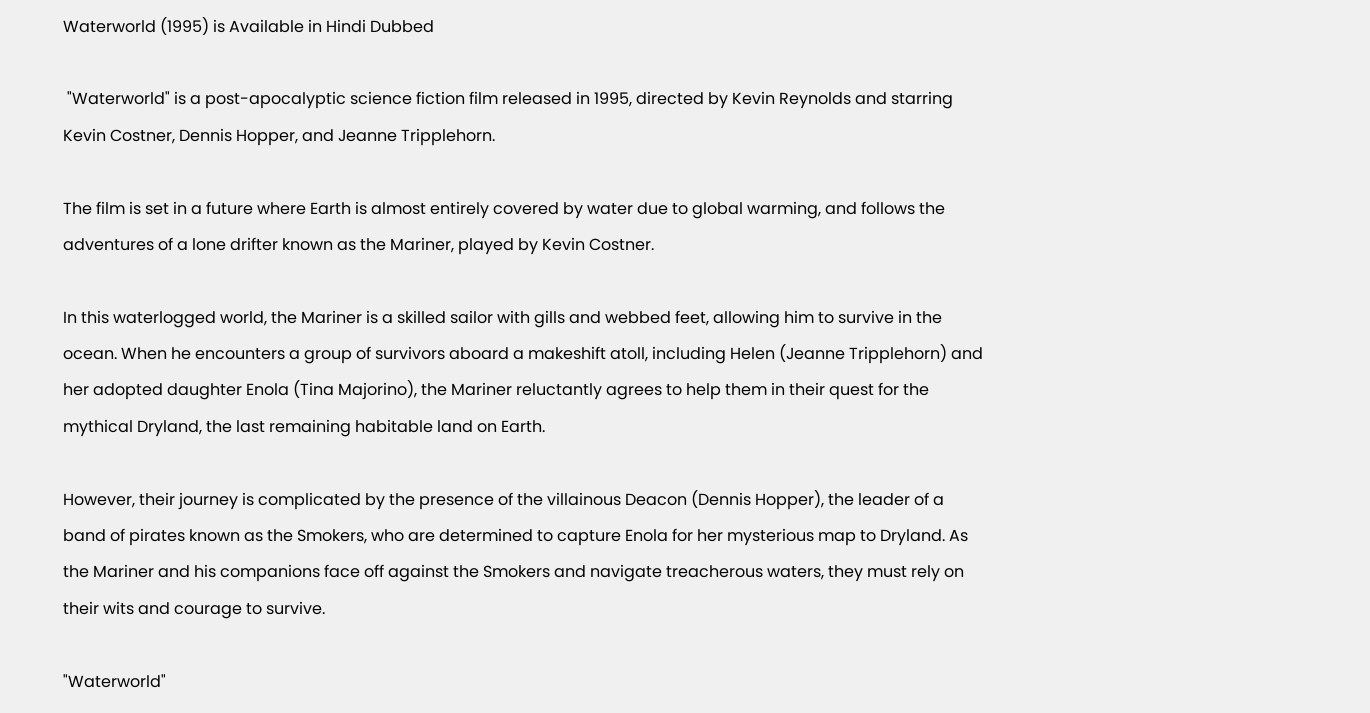Waterworld (1995) is Available in Hindi Dubbed

 "Waterworld" is a post-apocalyptic science fiction film released in 1995, directed by Kevin Reynolds and starring Kevin Costner, Dennis Hopper, and Jeanne Tripplehorn.

The film is set in a future where Earth is almost entirely covered by water due to global warming, and follows the adventures of a lone drifter known as the Mariner, played by Kevin Costner.

In this waterlogged world, the Mariner is a skilled sailor with gills and webbed feet, allowing him to survive in the ocean. When he encounters a group of survivors aboard a makeshift atoll, including Helen (Jeanne Tripplehorn) and her adopted daughter Enola (Tina Majorino), the Mariner reluctantly agrees to help them in their quest for the mythical Dryland, the last remaining habitable land on Earth.

However, their journey is complicated by the presence of the villainous Deacon (Dennis Hopper), the leader of a band of pirates known as the Smokers, who are determined to capture Enola for her mysterious map to Dryland. As the Mariner and his companions face off against the Smokers and navigate treacherous waters, they must rely on their wits and courage to survive.

"Waterworld"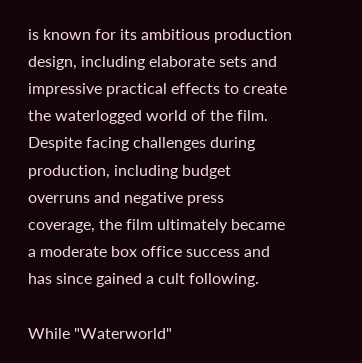is known for its ambitious production design, including elaborate sets and impressive practical effects to create the waterlogged world of the film. Despite facing challenges during production, including budget overruns and negative press coverage, the film ultimately became a moderate box office success and has since gained a cult following.

While "Waterworld"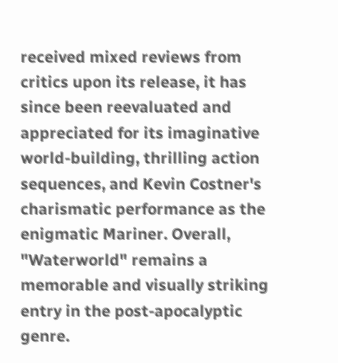received mixed reviews from critics upon its release, it has since been reevaluated and appreciated for its imaginative world-building, thrilling action sequences, and Kevin Costner's charismatic performance as the enigmatic Mariner. Overall, "Waterworld" remains a memorable and visually striking entry in the post-apocalyptic genre.